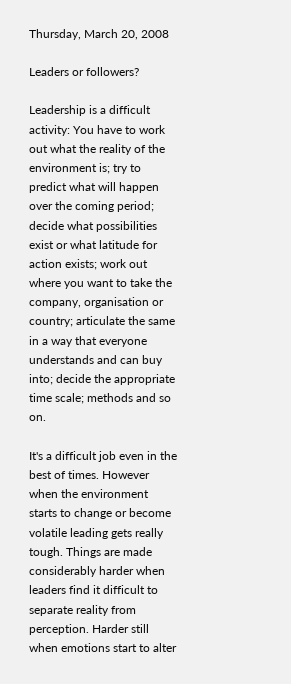Thursday, March 20, 2008

Leaders or followers?

Leadership is a difficult activity: You have to work out what the reality of the environment is; try to predict what will happen over the coming period; decide what possibilities exist or what latitude for action exists; work out where you want to take the company, organisation or country; articulate the same in a way that everyone understands and can buy into; decide the appropriate time scale; methods and so on.

It's a difficult job even in the best of times. However when the environment starts to change or become volatile leading gets really tough. Things are made considerably harder when leaders find it difficult to separate reality from perception. Harder still when emotions start to alter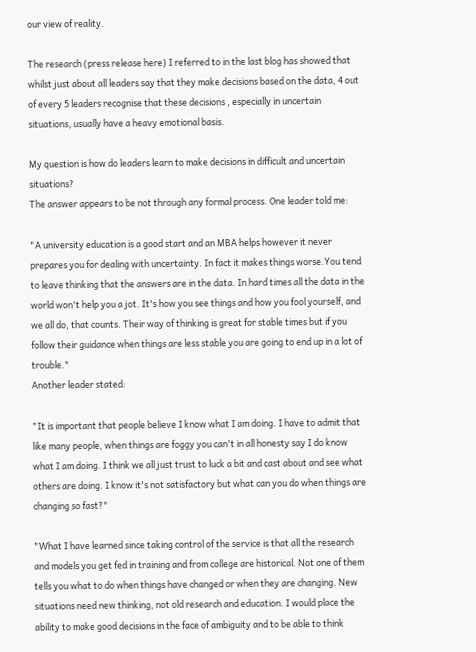our view of reality.

The research (press release here) I referred to in the last blog has showed that whilst just about all leaders say that they make decisions based on the data, 4 out of every 5 leaders recognise that these decisions , especially in uncertain situations, usually have a heavy emotional basis.

My question is how do leaders learn to make decisions in difficult and uncertain situations?
The answer appears to be not through any formal process. One leader told me:

"A university education is a good start and an MBA helps however it never prepares you for dealing with uncertainty. In fact it makes things worse.You tend to leave thinking that the answers are in the data. In hard times all the data in the world won't help you a jot. It's how you see things and how you fool yourself, and we all do, that counts. Their way of thinking is great for stable times but if you follow their guidance when things are less stable you are going to end up in a lot of trouble."
Another leader stated:

"It is important that people believe I know what I am doing. I have to admit that like many people, when things are foggy you can't in all honesty say I do know what I am doing. I think we all just trust to luck a bit and cast about and see what others are doing. I know it's not satisfactory but what can you do when things are changing so fast?"

"What I have learned since taking control of the service is that all the research and models you get fed in training and from college are historical. Not one of them tells you what to do when things have changed or when they are changing. New situations need new thinking, not old research and education. I would place the ability to make good decisions in the face of ambiguity and to be able to think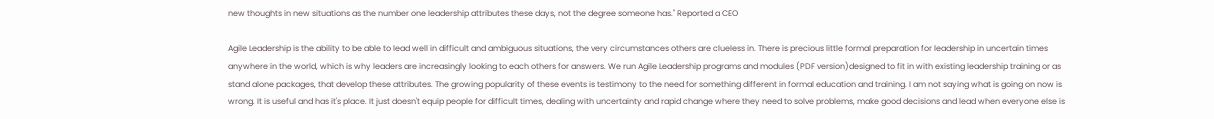new thoughts in new situations as the number one leadership attributes these days, not the degree someone has." Reported a CEO

Agile Leadership is the ability to be able to lead well in difficult and ambiguous situations, the very circumstances others are clueless in. There is precious little formal preparation for leadership in uncertain times anywhere in the world, which is why leaders are increasingly looking to each others for answers. We run Agile Leadership programs and modules (PDF version)designed to fit in with existing leadership training or as stand alone packages, that develop these attributes. The growing popularity of these events is testimony to the need for something different in formal education and training. I am not saying what is going on now is wrong. It is useful and has it's place. It just doesn't equip people for difficult times, dealing with uncertainty and rapid change where they need to solve problems, make good decisions and lead when everyone else is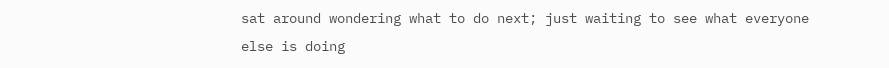sat around wondering what to do next; just waiting to see what everyone else is doing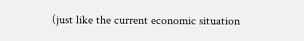(just like the current economic situation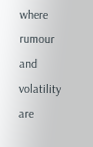where rumour and volatility are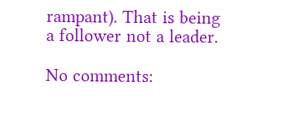rampant). That is being a follower not a leader.

No comments: